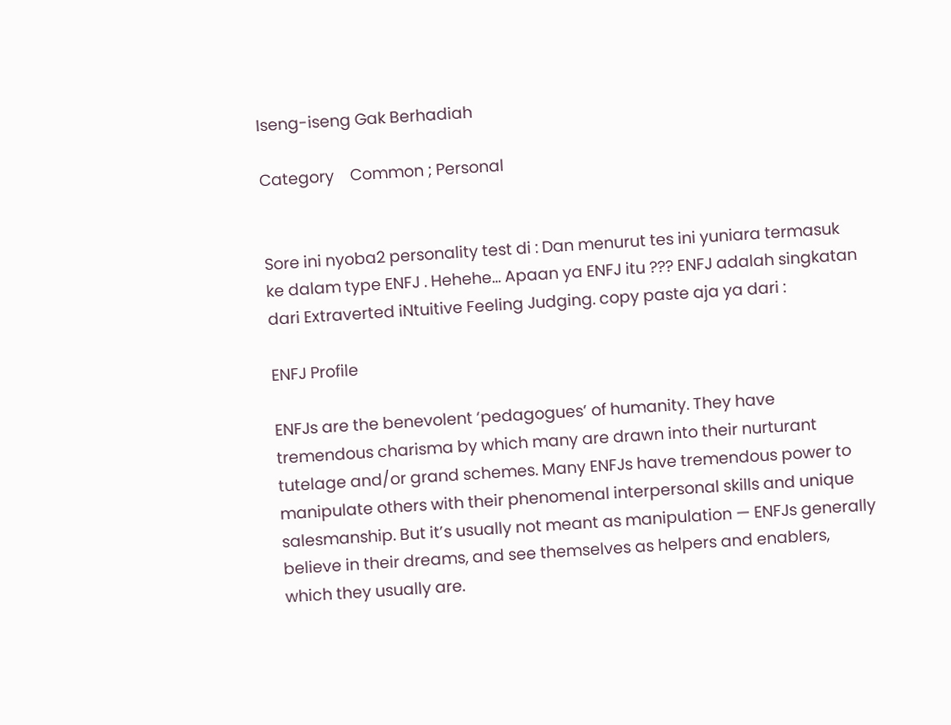Iseng-iseng Gak Berhadiah

Category    Common ; Personal


Sore ini nyoba2 personality test di : Dan menurut tes ini yuniara termasuk ke dalam type ENFJ . Hehehe… Apaan ya ENFJ itu ??? ENFJ adalah singkatan dari Extraverted iNtuitive Feeling Judging. copy paste aja ya dari :

ENFJ Profile

ENFJs are the benevolent ‘pedagogues’ of humanity. They have tremendous charisma by which many are drawn into their nurturant tutelage and/or grand schemes. Many ENFJs have tremendous power to manipulate others with their phenomenal interpersonal skills and unique salesmanship. But it’s usually not meant as manipulation — ENFJs generally believe in their dreams, and see themselves as helpers and enablers, which they usually are.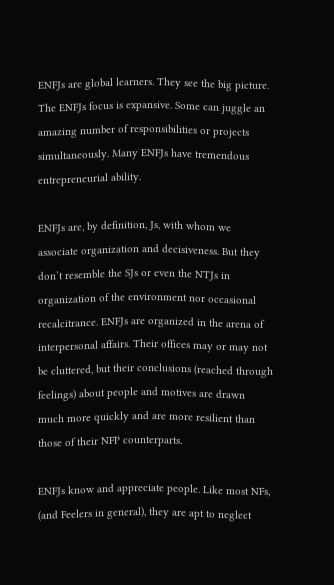ENFJs are global learners. They see the big picture. The ENFJs focus is expansive. Some can juggle an amazing number of responsibilities or projects simultaneously. Many ENFJs have tremendous entrepreneurial ability.

ENFJs are, by definition, Js, with whom we associate organization and decisiveness. But they don’t resemble the SJs or even the NTJs in organization of the environment nor occasional recalcitrance. ENFJs are organized in the arena of interpersonal affairs. Their offices may or may not be cluttered, but their conclusions (reached through feelings) about people and motives are drawn much more quickly and are more resilient than those of their NFP counterparts.

ENFJs know and appreciate people. Like most NFs, (and Feelers in general), they are apt to neglect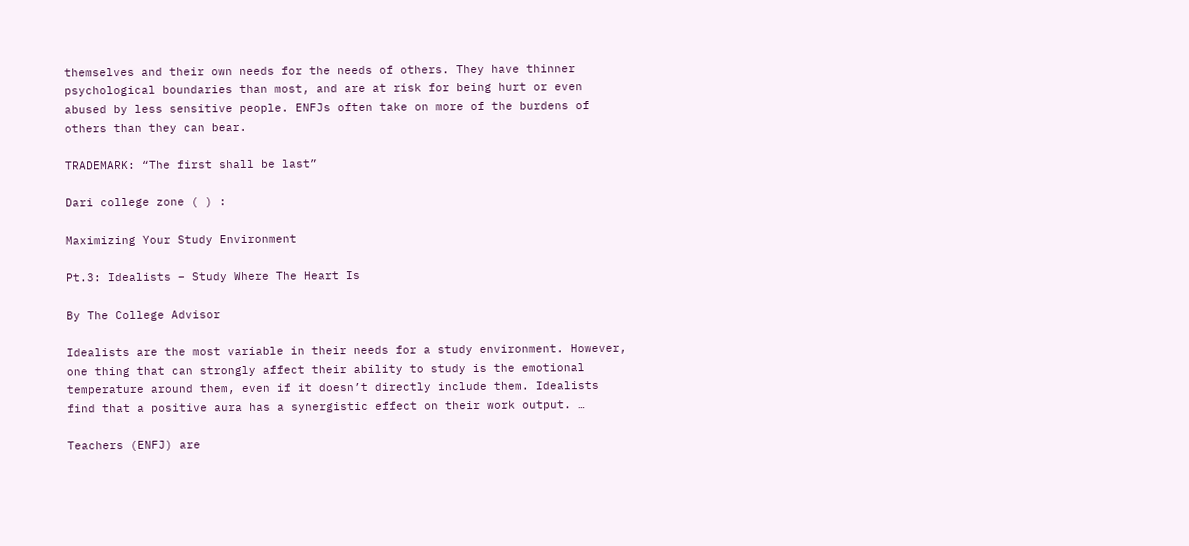themselves and their own needs for the needs of others. They have thinner psychological boundaries than most, and are at risk for being hurt or even abused by less sensitive people. ENFJs often take on more of the burdens of others than they can bear.

TRADEMARK: “The first shall be last”

Dari college zone ( ) :

Maximizing Your Study Environment

Pt.3: Idealists – Study Where The Heart Is

By The College Advisor

Idealists are the most variable in their needs for a study environment. However, one thing that can strongly affect their ability to study is the emotional temperature around them, even if it doesn’t directly include them. Idealists find that a positive aura has a synergistic effect on their work output. …

Teachers (ENFJ) are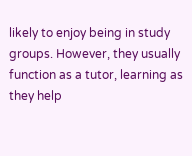likely to enjoy being in study groups. However, they usually function as a tutor, learning as they help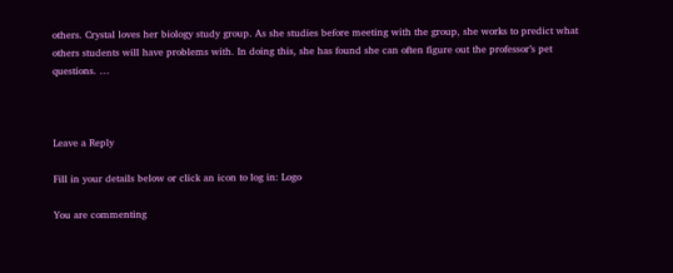others. Crystal loves her biology study group. As she studies before meeting with the group, she works to predict what others students will have problems with. In doing this, she has found she can often figure out the professor’s pet questions. …



Leave a Reply

Fill in your details below or click an icon to log in: Logo

You are commenting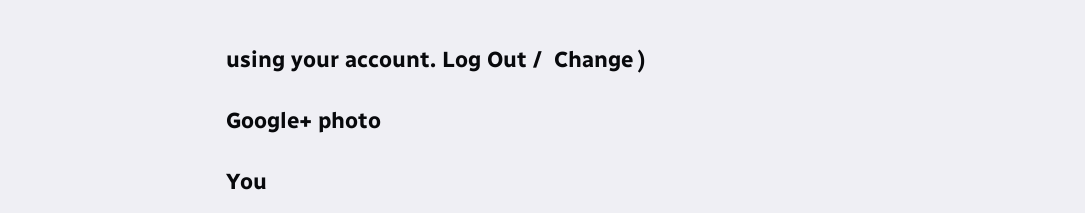using your account. Log Out /  Change )

Google+ photo

You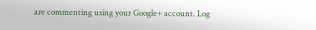are commenting using your Google+ account. Log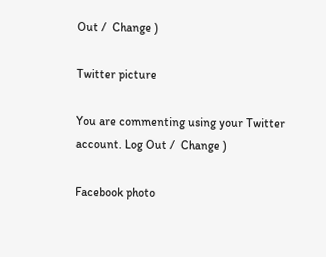Out /  Change )

Twitter picture

You are commenting using your Twitter account. Log Out /  Change )

Facebook photo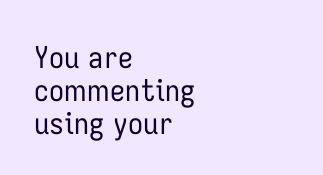You are commenting using your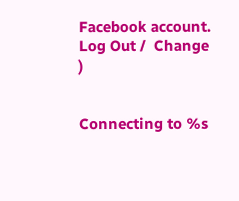Facebook account. Log Out /  Change )


Connecting to %s